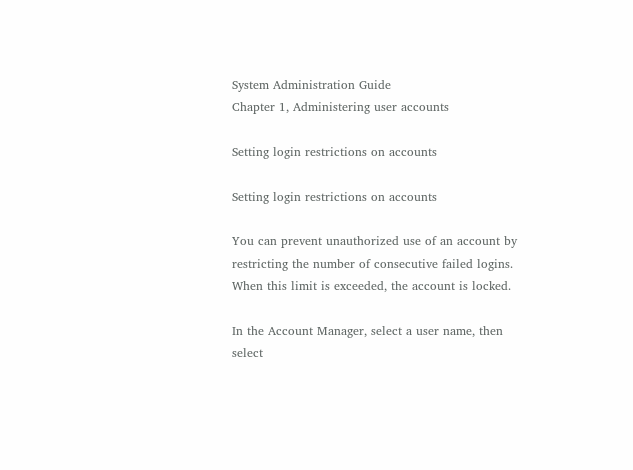System Administration Guide
Chapter 1, Administering user accounts

Setting login restrictions on accounts

Setting login restrictions on accounts

You can prevent unauthorized use of an account by restricting the number of consecutive failed logins. When this limit is exceeded, the account is locked.

In the Account Manager, select a user name, then select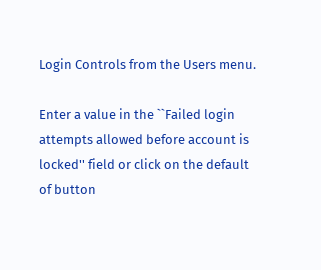Login Controls from the Users menu.

Enter a value in the ``Failed login attempts allowed before account is locked'' field or click on the default of button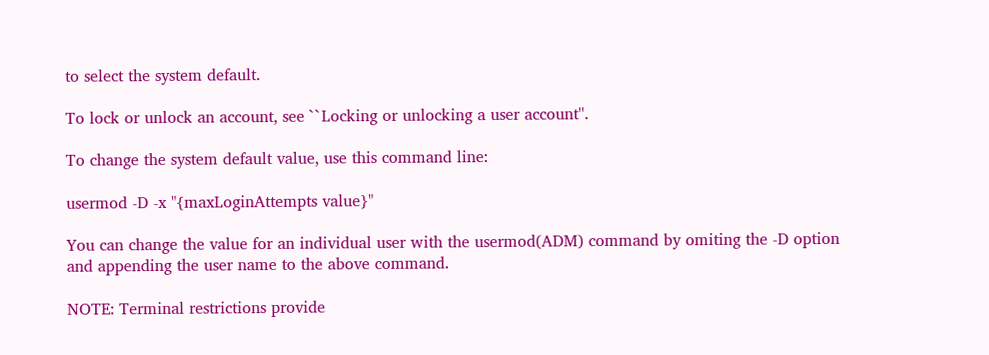to select the system default.

To lock or unlock an account, see ``Locking or unlocking a user account''.

To change the system default value, use this command line:

usermod -D -x "{maxLoginAttempts value}"

You can change the value for an individual user with the usermod(ADM) command by omiting the -D option and appending the user name to the above command.

NOTE: Terminal restrictions provide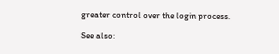greater control over the login process.

See also: